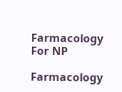Farmacology For NP

Farmacology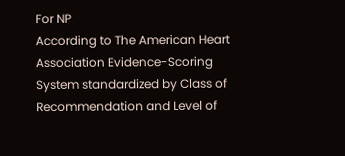For NP
According to The American Heart Association Evidence-Scoring System standardized by Class of Recommendation and Level of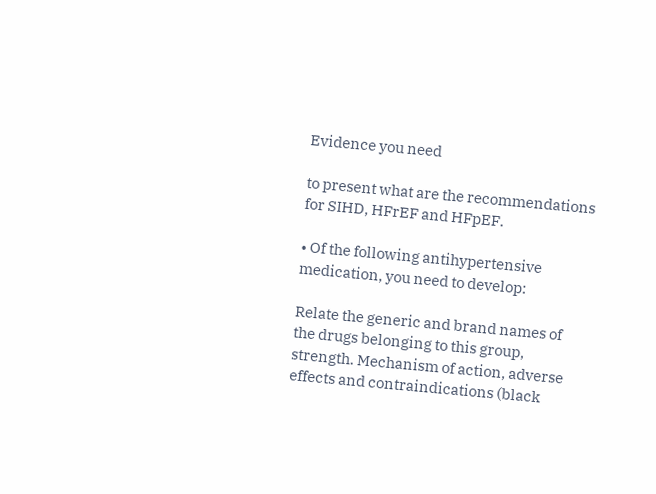Evidence you need

to present what are the recommendations for SIHD, HFrEF and HFpEF.

• Of the following antihypertensive medication, you need to develop:

Relate the generic and brand names of the drugs belonging to this group, strength. Mechanism of action, adverse effects and contraindications (black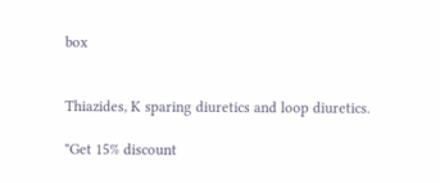box


Thiazides, K sparing diuretics and loop diuretics.

"Get 15% discount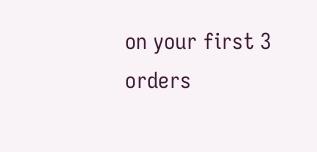on your first 3 orders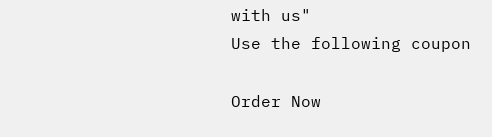with us"
Use the following coupon

Order Now